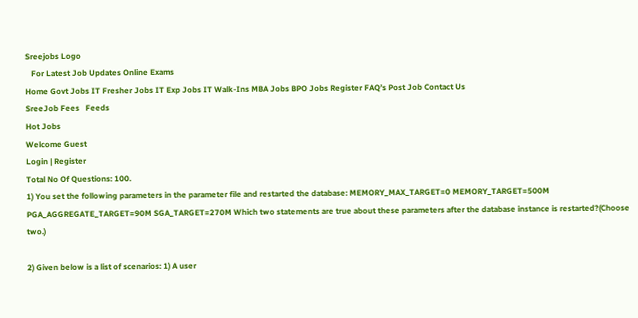Sreejobs Logo
   For Latest Job Updates Online Exams
Home Govt Jobs IT Fresher Jobs IT Exp Jobs IT Walk-Ins MBA Jobs BPO Jobs Register FAQ’s Post Job Contact Us
SreeJob Fees   Feeds
Hot Jobs
Welcome Guest
Login | Register
Total No Of Questions: 100.
1) You set the following parameters in the parameter file and restarted the database: MEMORY_MAX_TARGET=0 MEMORY_TARGET=500M PGA_AGGREGATE_TARGET=90M SGA_TARGET=270M Which two statements are true about these parameters after the database instance is restarted?(Choose two.)

2) Given below is a list of scenarios: 1) A user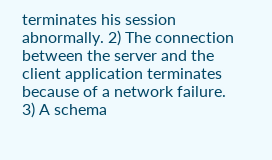terminates his session abnormally. 2) The connection between the server and the client application terminates because of a network failure. 3) A schema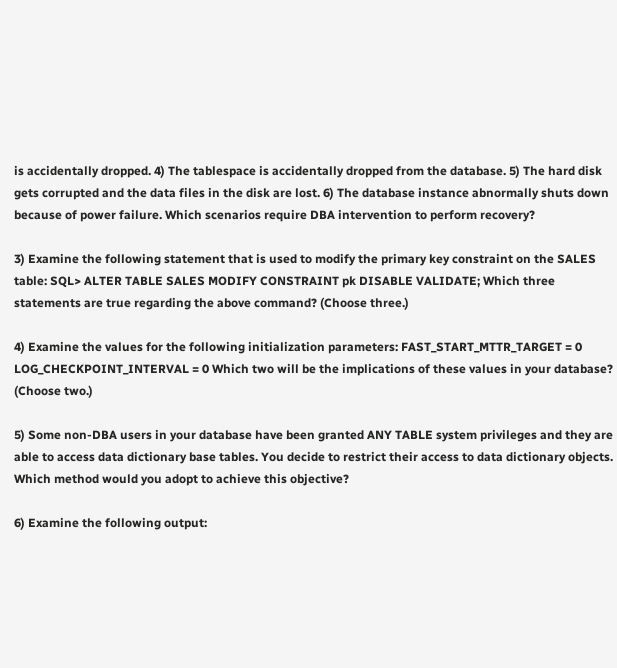is accidentally dropped. 4) The tablespace is accidentally dropped from the database. 5) The hard disk gets corrupted and the data files in the disk are lost. 6) The database instance abnormally shuts down because of power failure. Which scenarios require DBA intervention to perform recovery?

3) Examine the following statement that is used to modify the primary key constraint on the SALES table: SQL> ALTER TABLE SALES MODIFY CONSTRAINT pk DISABLE VALIDATE; Which three statements are true regarding the above command? (Choose three.)

4) Examine the values for the following initialization parameters: FAST_START_MTTR_TARGET = 0 LOG_CHECKPOINT_INTERVAL = 0 Which two will be the implications of these values in your database? (Choose two.)

5) Some non-DBA users in your database have been granted ANY TABLE system privileges and they are able to access data dictionary base tables. You decide to restrict their access to data dictionary objects. Which method would you adopt to achieve this objective?

6) Examine the following output: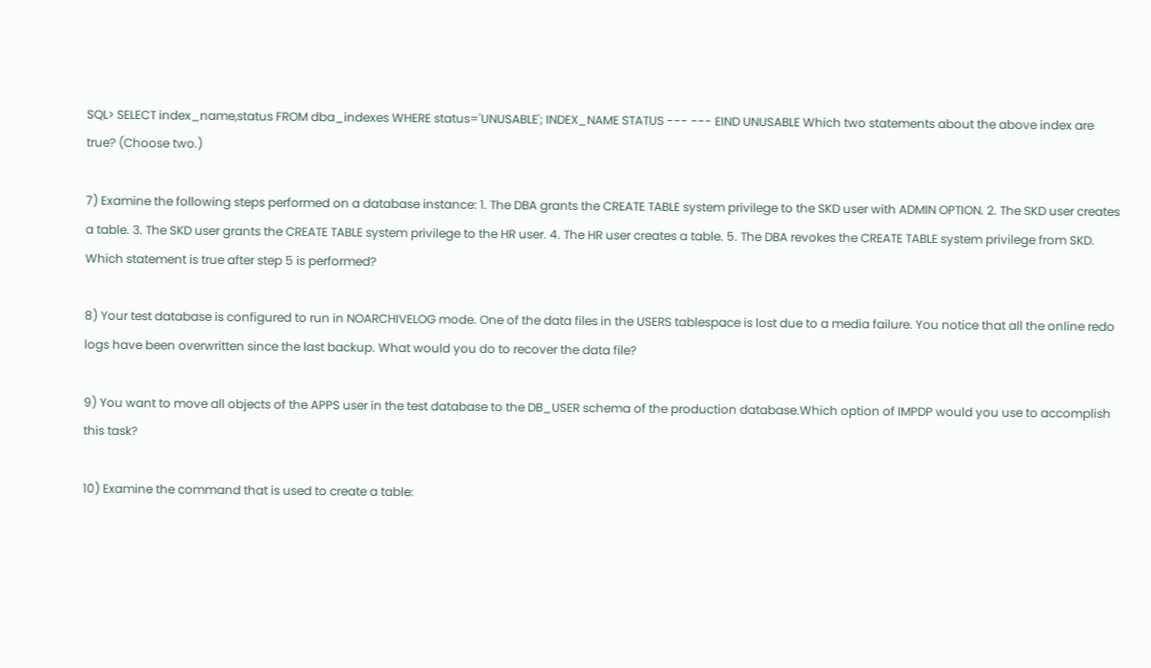SQL> SELECT index_name,status FROM dba_indexes WHERE status='UNUSABLE'; INDEX_NAME STATUS --- --- EIND UNUSABLE Which two statements about the above index are true? (Choose two.)

7) Examine the following steps performed on a database instance: 1. The DBA grants the CREATE TABLE system privilege to the SKD user with ADMIN OPTION. 2. The SKD user creates a table. 3. The SKD user grants the CREATE TABLE system privilege to the HR user. 4. The HR user creates a table. 5. The DBA revokes the CREATE TABLE system privilege from SKD. Which statement is true after step 5 is performed?

8) Your test database is configured to run in NOARCHIVELOG mode. One of the data files in the USERS tablespace is lost due to a media failure. You notice that all the online redo logs have been overwritten since the last backup. What would you do to recover the data file?

9) You want to move all objects of the APPS user in the test database to the DB_USER schema of the production database.Which option of IMPDP would you use to accomplish this task?

10) Examine the command that is used to create a table: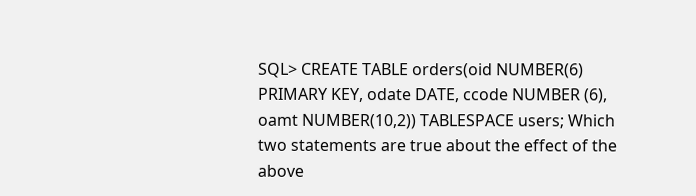SQL> CREATE TABLE orders(oid NUMBER(6) PRIMARY KEY, odate DATE, ccode NUMBER (6), oamt NUMBER(10,2)) TABLESPACE users; Which two statements are true about the effect of the above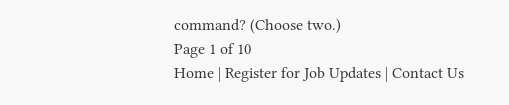command? (Choose two.)
Page 1 of 10
Home | Register for Job Updates | Contact Us